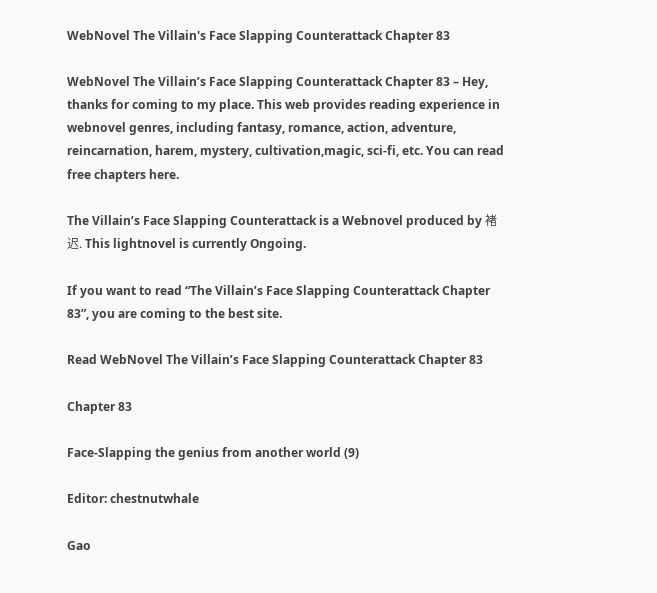WebNovel The Villain's Face Slapping Counterattack Chapter 83

WebNovel The Villain’s Face Slapping Counterattack Chapter 83 – Hey, thanks for coming to my place. This web provides reading experience in webnovel genres, including fantasy, romance, action, adventure, reincarnation, harem, mystery, cultivation,magic, sci-fi, etc. You can read free chapters here.

The Villain’s Face Slapping Counterattack is a Webnovel produced by 褚迟. This lightnovel is currently Ongoing.

If you want to read “The Villain’s Face Slapping Counterattack Chapter 83”, you are coming to the best site.

Read WebNovel The Villain’s Face Slapping Counterattack Chapter 83

Chapter 83

Face-Slapping the genius from another world (9)

Editor: chestnutwhale

Gao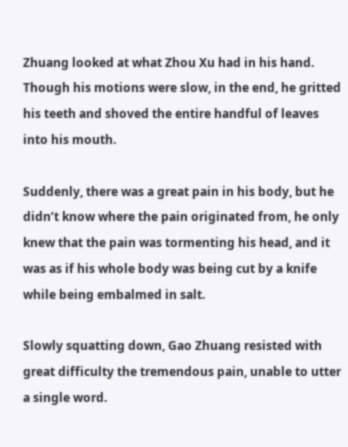Zhuang looked at what Zhou Xu had in his hand. Though his motions were slow, in the end, he gritted his teeth and shoved the entire handful of leaves into his mouth.

Suddenly, there was a great pain in his body, but he didn’t know where the pain originated from, he only knew that the pain was tormenting his head, and it was as if his whole body was being cut by a knife while being embalmed in salt.

Slowly squatting down, Gao Zhuang resisted with great difficulty the tremendous pain, unable to utter a single word.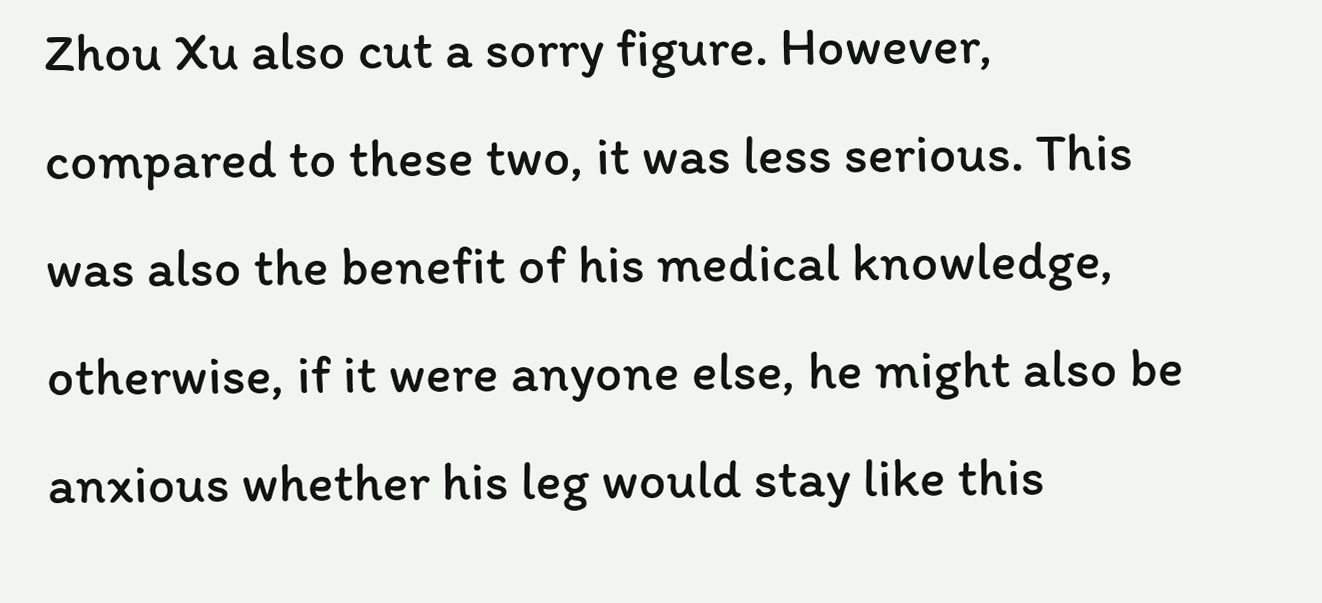Zhou Xu also cut a sorry figure. However, compared to these two, it was less serious. This was also the benefit of his medical knowledge, otherwise, if it were anyone else, he might also be anxious whether his leg would stay like this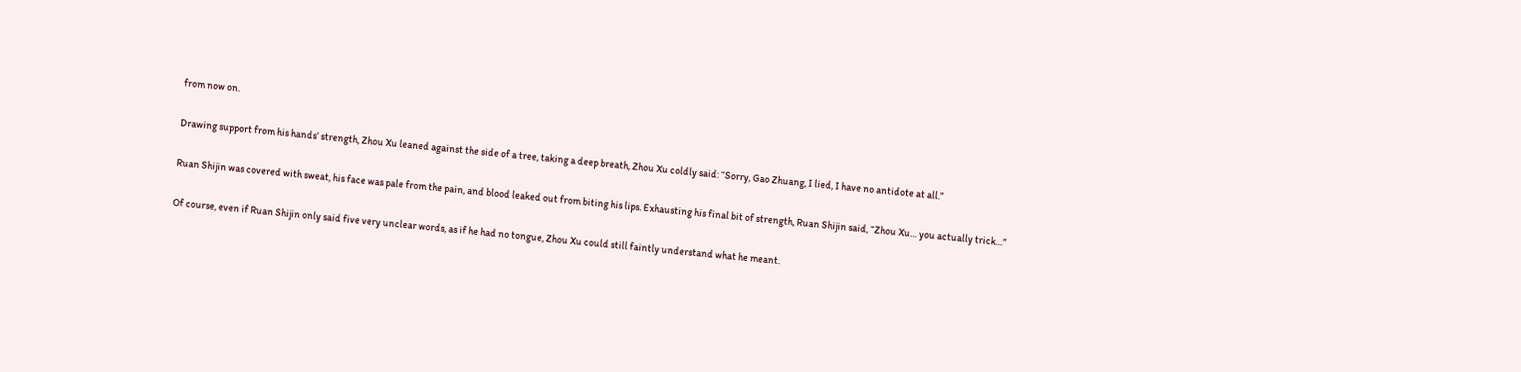from now on.

Drawing support from his hands’ strength, Zhou Xu leaned against the side of a tree, taking a deep breath, Zhou Xu coldly said: “Sorry, Gao Zhuang, I lied, I have no antidote at all.”

Ruan Shijin was covered with sweat, his face was pale from the pain, and blood leaked out from biting his lips. Exhausting his final bit of strength, Ruan Shijin said, “Zhou Xu… you actually trick…”

Of course, even if Ruan Shijin only said five very unclear words, as if he had no tongue, Zhou Xu could still faintly understand what he meant.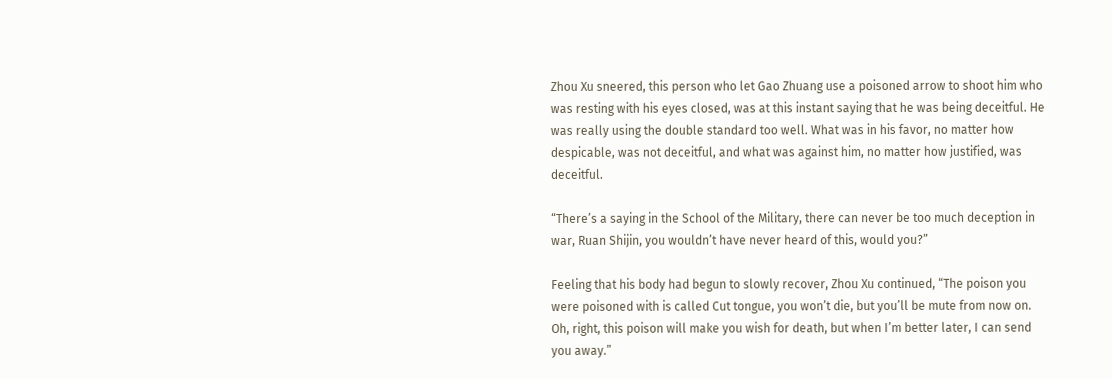Zhou Xu sneered, this person who let Gao Zhuang use a poisoned arrow to shoot him who was resting with his eyes closed, was at this instant saying that he was being deceitful. He was really using the double standard too well. What was in his favor, no matter how despicable, was not deceitful, and what was against him, no matter how justified, was deceitful.

“There’s a saying in the School of the Military, there can never be too much deception in war, Ruan Shijin, you wouldn’t have never heard of this, would you?”

Feeling that his body had begun to slowly recover, Zhou Xu continued, “The poison you were poisoned with is called Cut tongue, you won’t die, but you’ll be mute from now on. Oh, right, this poison will make you wish for death, but when I’m better later, I can send you away.”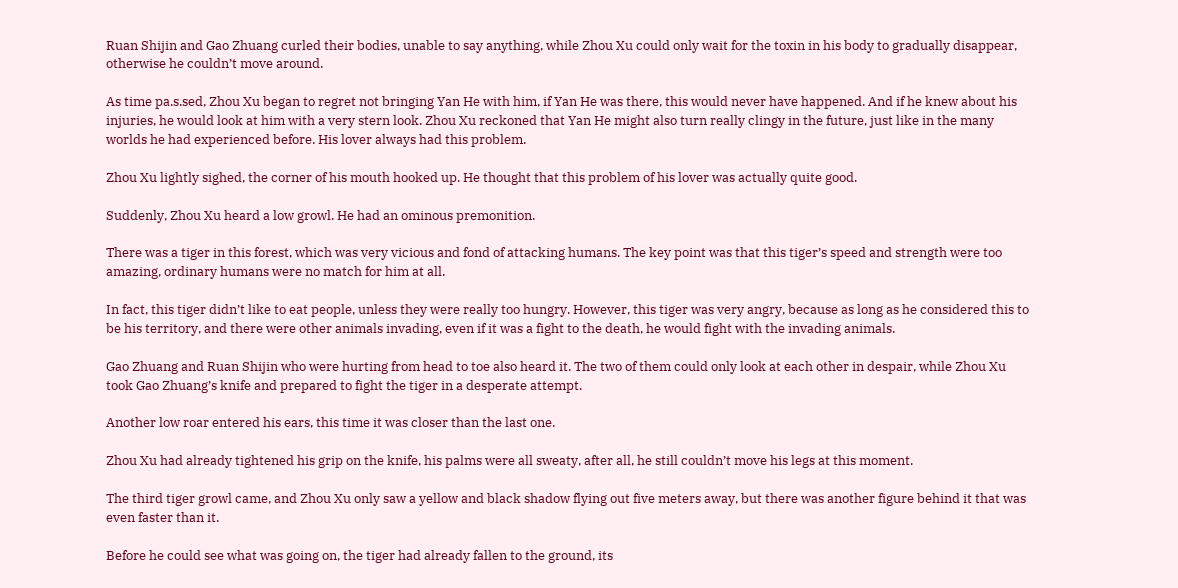Ruan Shijin and Gao Zhuang curled their bodies, unable to say anything, while Zhou Xu could only wait for the toxin in his body to gradually disappear, otherwise he couldn’t move around.

As time pa.s.sed, Zhou Xu began to regret not bringing Yan He with him, if Yan He was there, this would never have happened. And if he knew about his injuries, he would look at him with a very stern look. Zhou Xu reckoned that Yan He might also turn really clingy in the future, just like in the many worlds he had experienced before. His lover always had this problem.

Zhou Xu lightly sighed, the corner of his mouth hooked up. He thought that this problem of his lover was actually quite good.

Suddenly, Zhou Xu heard a low growl. He had an ominous premonition.

There was a tiger in this forest, which was very vicious and fond of attacking humans. The key point was that this tiger’s speed and strength were too amazing, ordinary humans were no match for him at all.

In fact, this tiger didn’t like to eat people, unless they were really too hungry. However, this tiger was very angry, because as long as he considered this to be his territory, and there were other animals invading, even if it was a fight to the death, he would fight with the invading animals.

Gao Zhuang and Ruan Shijin who were hurting from head to toe also heard it. The two of them could only look at each other in despair, while Zhou Xu took Gao Zhuang’s knife and prepared to fight the tiger in a desperate attempt.

Another low roar entered his ears, this time it was closer than the last one.

Zhou Xu had already tightened his grip on the knife, his palms were all sweaty, after all, he still couldn’t move his legs at this moment.

The third tiger growl came, and Zhou Xu only saw a yellow and black shadow flying out five meters away, but there was another figure behind it that was even faster than it.

Before he could see what was going on, the tiger had already fallen to the ground, its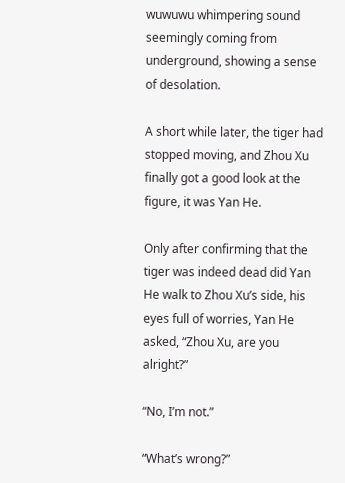wuwuwu whimpering sound seemingly coming from underground, showing a sense of desolation.

A short while later, the tiger had stopped moving, and Zhou Xu finally got a good look at the figure, it was Yan He.

Only after confirming that the tiger was indeed dead did Yan He walk to Zhou Xu’s side, his eyes full of worries, Yan He asked, “Zhou Xu, are you alright?”

“No, I’m not.”

“What’s wrong?”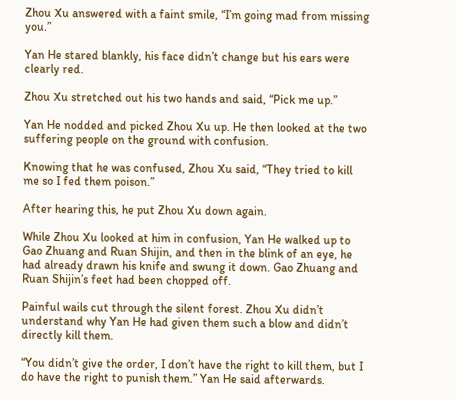Zhou Xu answered with a faint smile, “I’m going mad from missing you.”

Yan He stared blankly, his face didn’t change but his ears were clearly red.

Zhou Xu stretched out his two hands and said, “Pick me up.”

Yan He nodded and picked Zhou Xu up. He then looked at the two suffering people on the ground with confusion.

Knowing that he was confused, Zhou Xu said, “They tried to kill me so I fed them poison.”

After hearing this, he put Zhou Xu down again.

While Zhou Xu looked at him in confusion, Yan He walked up to Gao Zhuang and Ruan Shijin, and then in the blink of an eye, he had already drawn his knife and swung it down. Gao Zhuang and Ruan Shijin’s feet had been chopped off.

Painful wails cut through the silent forest. Zhou Xu didn’t understand why Yan He had given them such a blow and didn’t directly kill them.

“You didn’t give the order, I don’t have the right to kill them, but I do have the right to punish them.” Yan He said afterwards.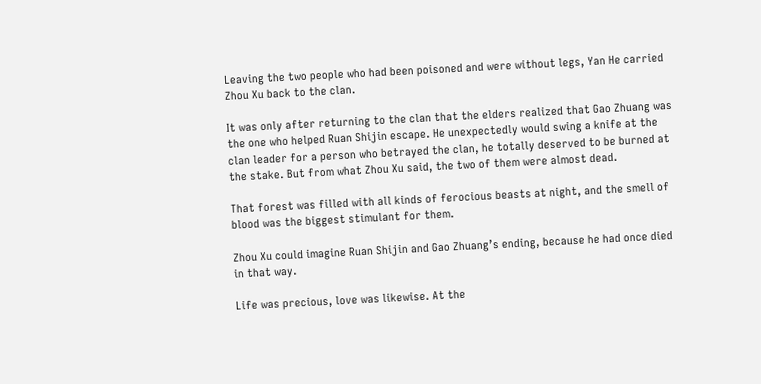Leaving the two people who had been poisoned and were without legs, Yan He carried Zhou Xu back to the clan.

It was only after returning to the clan that the elders realized that Gao Zhuang was the one who helped Ruan Shijin escape. He unexpectedly would swing a knife at the clan leader for a person who betrayed the clan, he totally deserved to be burned at the stake. But from what Zhou Xu said, the two of them were almost dead.

That forest was filled with all kinds of ferocious beasts at night, and the smell of blood was the biggest stimulant for them.

Zhou Xu could imagine Ruan Shijin and Gao Zhuang’s ending, because he had once died in that way.

Life was precious, love was likewise. At the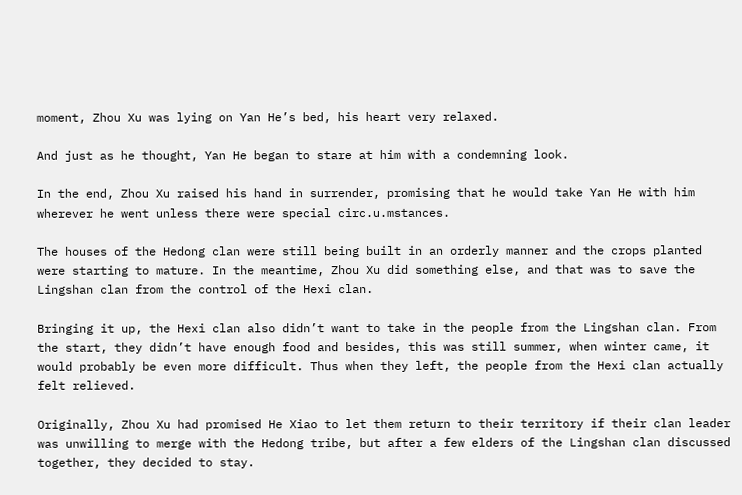moment, Zhou Xu was lying on Yan He’s bed, his heart very relaxed.

And just as he thought, Yan He began to stare at him with a condemning look.

In the end, Zhou Xu raised his hand in surrender, promising that he would take Yan He with him wherever he went unless there were special circ.u.mstances.

The houses of the Hedong clan were still being built in an orderly manner and the crops planted were starting to mature. In the meantime, Zhou Xu did something else, and that was to save the Lingshan clan from the control of the Hexi clan.

Bringing it up, the Hexi clan also didn’t want to take in the people from the Lingshan clan. From the start, they didn’t have enough food and besides, this was still summer, when winter came, it would probably be even more difficult. Thus when they left, the people from the Hexi clan actually felt relieved.

Originally, Zhou Xu had promised He Xiao to let them return to their territory if their clan leader was unwilling to merge with the Hedong tribe, but after a few elders of the Lingshan clan discussed together, they decided to stay.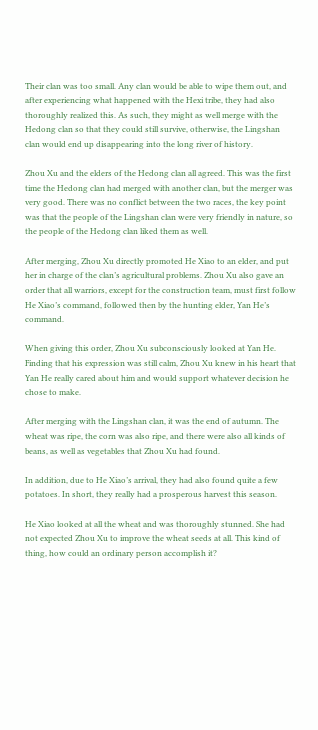Their clan was too small. Any clan would be able to wipe them out, and after experiencing what happened with the Hexi tribe, they had also thoroughly realized this. As such, they might as well merge with the Hedong clan so that they could still survive, otherwise, the Lingshan clan would end up disappearing into the long river of history.

Zhou Xu and the elders of the Hedong clan all agreed. This was the first time the Hedong clan had merged with another clan, but the merger was very good. There was no conflict between the two races, the key point was that the people of the Lingshan clan were very friendly in nature, so the people of the Hedong clan liked them as well.

After merging, Zhou Xu directly promoted He Xiao to an elder, and put her in charge of the clan’s agricultural problems. Zhou Xu also gave an order that all warriors, except for the construction team, must first follow He Xiao’s command, followed then by the hunting elder, Yan He’s command.

When giving this order, Zhou Xu subconsciously looked at Yan He. Finding that his expression was still calm, Zhou Xu knew in his heart that Yan He really cared about him and would support whatever decision he chose to make.

After merging with the Lingshan clan, it was the end of autumn. The wheat was ripe, the corn was also ripe, and there were also all kinds of beans, as well as vegetables that Zhou Xu had found.

In addition, due to He Xiao’s arrival, they had also found quite a few potatoes. In short, they really had a prosperous harvest this season.

He Xiao looked at all the wheat and was thoroughly stunned. She had not expected Zhou Xu to improve the wheat seeds at all. This kind of thing, how could an ordinary person accomplish it?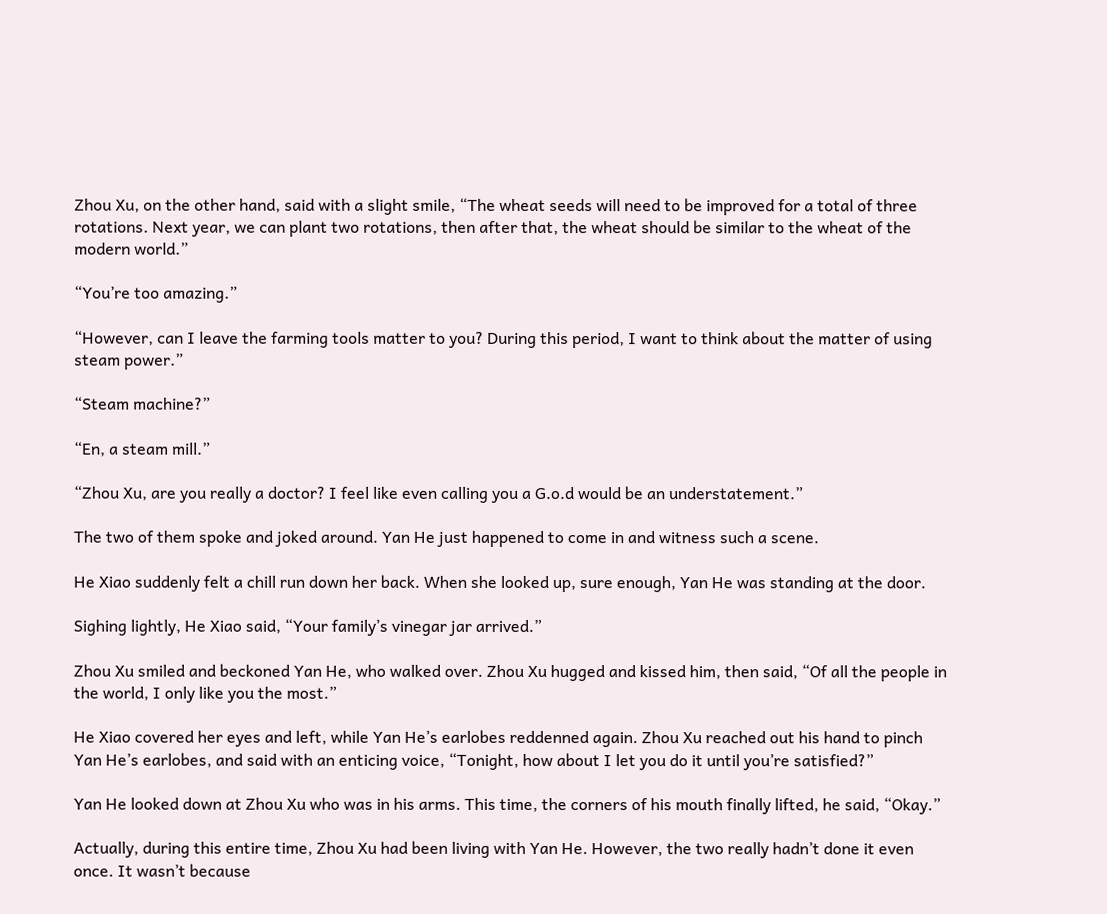Zhou Xu, on the other hand, said with a slight smile, “The wheat seeds will need to be improved for a total of three rotations. Next year, we can plant two rotations, then after that, the wheat should be similar to the wheat of the modern world.”

“You’re too amazing.”

“However, can I leave the farming tools matter to you? During this period, I want to think about the matter of using steam power.”

“Steam machine?”

“En, a steam mill.”

“Zhou Xu, are you really a doctor? I feel like even calling you a G.o.d would be an understatement.”

The two of them spoke and joked around. Yan He just happened to come in and witness such a scene.

He Xiao suddenly felt a chill run down her back. When she looked up, sure enough, Yan He was standing at the door.

Sighing lightly, He Xiao said, “Your family’s vinegar jar arrived.”

Zhou Xu smiled and beckoned Yan He, who walked over. Zhou Xu hugged and kissed him, then said, “Of all the people in the world, I only like you the most.”

He Xiao covered her eyes and left, while Yan He’s earlobes reddenned again. Zhou Xu reached out his hand to pinch Yan He’s earlobes, and said with an enticing voice, “Tonight, how about I let you do it until you’re satisfied?”

Yan He looked down at Zhou Xu who was in his arms. This time, the corners of his mouth finally lifted, he said, “Okay.”

Actually, during this entire time, Zhou Xu had been living with Yan He. However, the two really hadn’t done it even once. It wasn’t because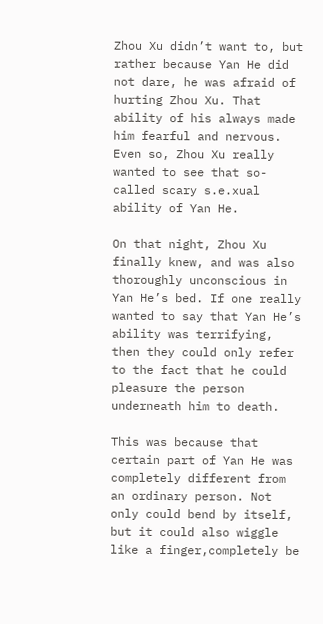Zhou Xu didn’t want to, but rather because Yan He did not dare, he was afraid of hurting Zhou Xu. That ability of his always made him fearful and nervous. Even so, Zhou Xu really wanted to see that so-called scary s.e.xual ability of Yan He.

On that night, Zhou Xu finally knew, and was also thoroughly unconscious in Yan He’s bed. If one really wanted to say that Yan He’s ability was terrifying, then they could only refer to the fact that he could pleasure the person underneath him to death.

This was because that certain part of Yan He was completely different from an ordinary person. Not only could bend by itself, but it could also wiggle like a finger,completely be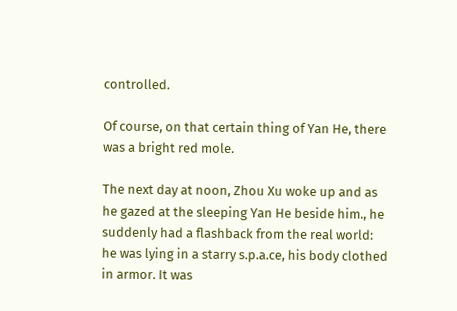controlled.

Of course, on that certain thing of Yan He, there was a bright red mole.

The next day at noon, Zhou Xu woke up and as he gazed at the sleeping Yan He beside him., he suddenly had a flashback from the real world: he was lying in a starry s.p.a.ce, his body clothed in armor. It was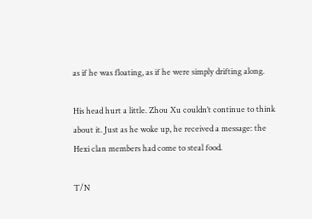as if he was floating, as if he were simply drifting along.

His head hurt a little. Zhou Xu couldn’t continue to think about it. Just as he woke up, he received a message: the Hexi clan members had come to steal food.

T/N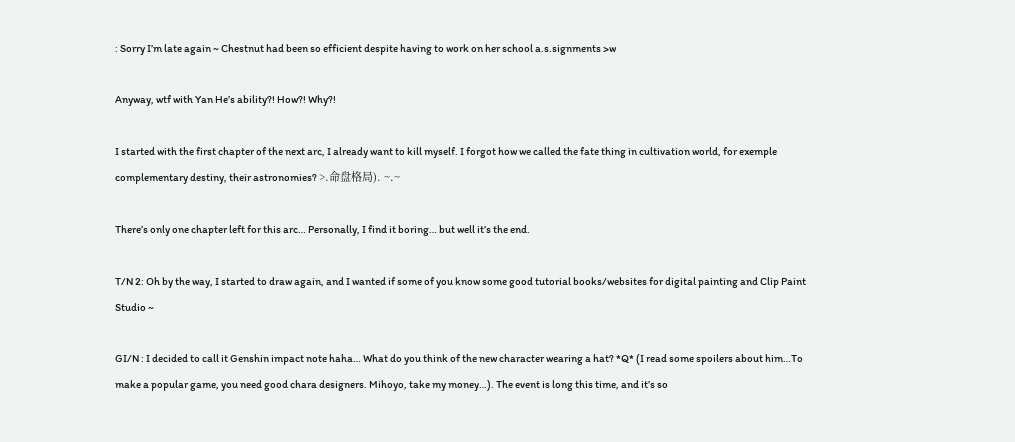: Sorry I’m late again ~ Chestnut had been so efficient despite having to work on her school a.s.signments >w

Anyway, wtf with Yan He’s ability?! How?! Why?!

I started with the first chapter of the next arc, I already want to kill myself. I forgot how we called the fate thing in cultivation world, for exemple complementary destiny, their astronomies? >.命盘格局). ~.~

There’s only one chapter left for this arc… Personally, I find it boring… but well it’s the end.

T/N 2: Oh by the way, I started to draw again, and I wanted if some of you know some good tutorial books/websites for digital painting and Clip Paint Studio ~

GI/N : I decided to call it Genshin impact note haha… What do you think of the new character wearing a hat? *Q* (I read some spoilers about him…To make a popular game, you need good chara designers. Mihoyo, take my money…). The event is long this time, and it’s so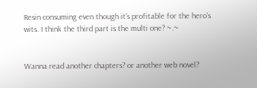Resin consuming even though it’s profitable for the hero’s wits. I think the third part is the multi one? ~.~


Wanna read another chapters? or another web novel?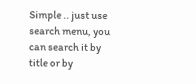Simple .. just use search menu, you can search it by title or by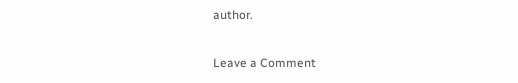author.

Leave a Comment